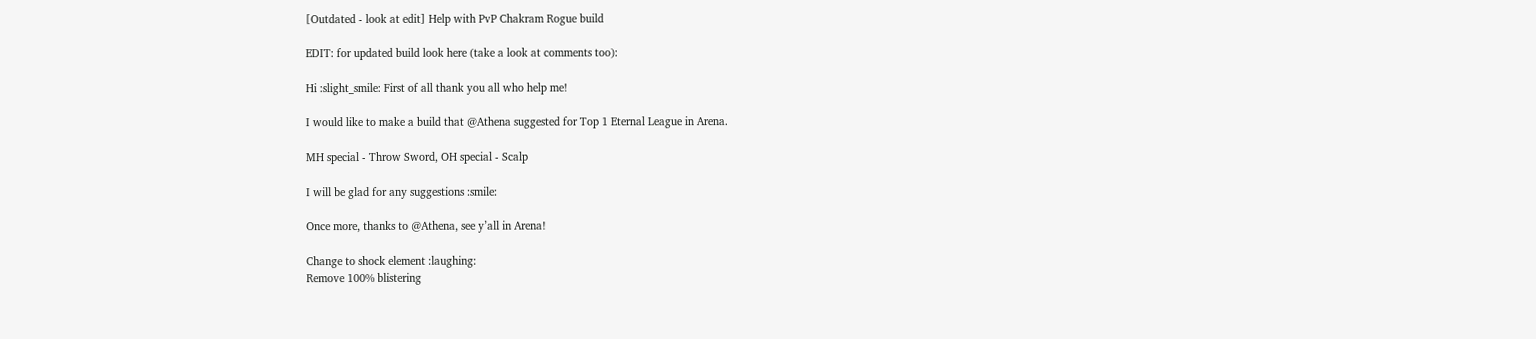[Outdated - look at edit] Help with PvP Chakram Rogue build

EDIT: for updated build look here (take a look at comments too):

Hi :slight_smile: First of all thank you all who help me!

I would like to make a build that @Athena suggested for Top 1 Eternal League in Arena.

MH special - Throw Sword, OH special - Scalp

I will be glad for any suggestions :smile:

Once more, thanks to @Athena, see y’all in Arena!

Change to shock element :laughing:
Remove 100% blistering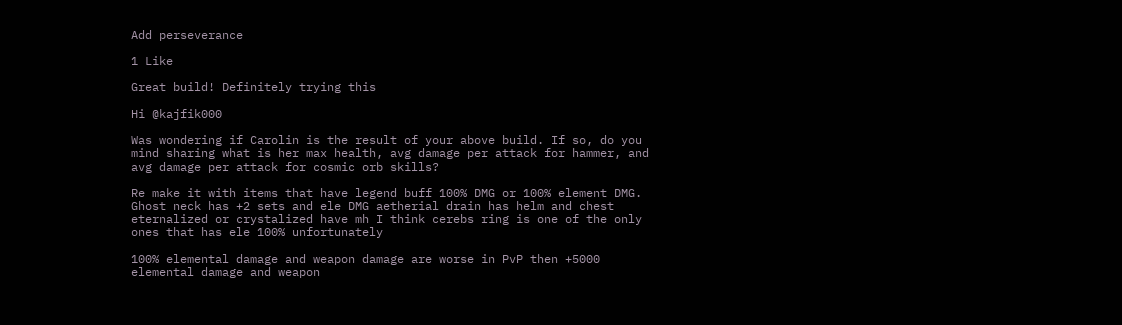Add perseverance

1 Like

Great build! Definitely trying this

Hi @kajfik000

Was wondering if Carolin is the result of your above build. If so, do you mind sharing what is her max health, avg damage per attack for hammer, and avg damage per attack for cosmic orb skills?

Re make it with items that have legend buff 100% DMG or 100% element DMG. Ghost neck has +2 sets and ele DMG aetherial drain has helm and chest eternalized or crystalized have mh I think cerebs ring is one of the only ones that has ele 100% unfortunately

100% elemental damage and weapon damage are worse in PvP then +5000 elemental damage and weapon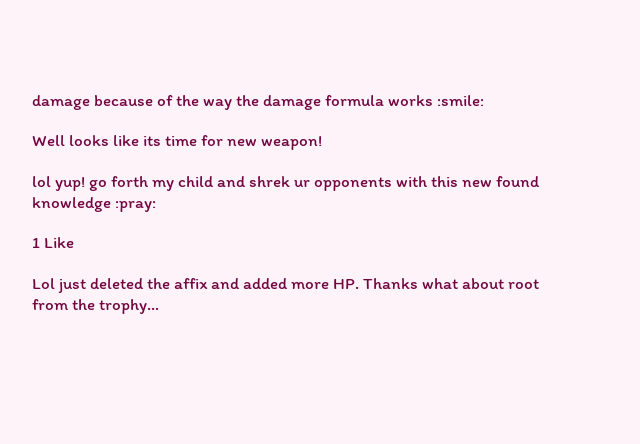damage because of the way the damage formula works :smile:

Well looks like its time for new weapon!

lol yup! go forth my child and shrek ur opponents with this new found knowledge :pray:

1 Like

Lol just deleted the affix and added more HP. Thanks what about root from the trophy…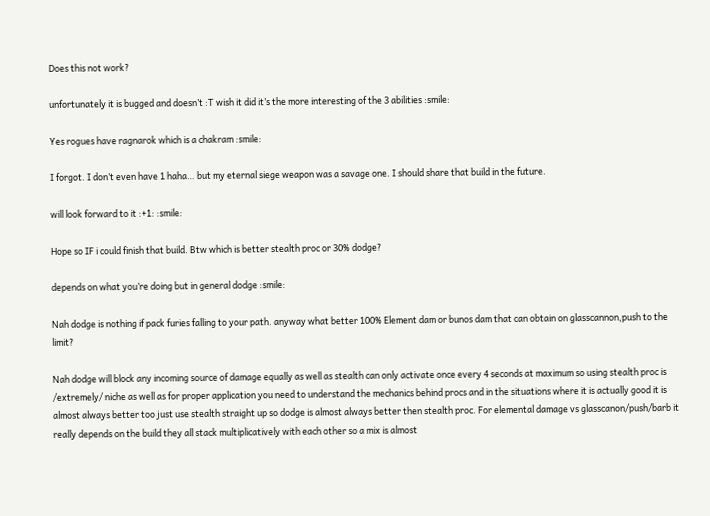Does this not work?

unfortunately it is bugged and doesn’t :T wish it did it’s the more interesting of the 3 abilities :smile:

Yes rogues have ragnarok which is a chakram :smile:

I forgot. I don’t even have 1 haha… but my eternal siege weapon was a savage one. I should share that build in the future.

will look forward to it :+1: :smile:

Hope so IF i could finish that build. Btw which is better stealth proc or 30% dodge?

depends on what you’re doing but in general dodge :smile:

Nah dodge is nothing if pack furies falling to your path. anyway what better 100% Element dam or bunos dam that can obtain on glasscannon,push to the limit?

Nah dodge will block any incoming source of damage equally as well as stealth can only activate once every 4 seconds at maximum so using stealth proc is /extremely/ niche as well as for proper application you need to understand the mechanics behind procs and in the situations where it is actually good it is almost always better too just use stealth straight up so dodge is almost always better then stealth proc. For elemental damage vs glasscanon/push/barb it really depends on the build they all stack multiplicatively with each other so a mix is almost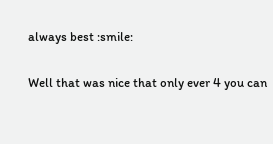always best :smile:

Well that was nice that only ever 4 you can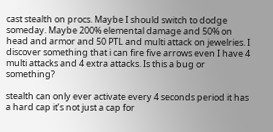cast stealth on procs. Maybe I should switch to dodge someday. Maybe 200% elemental damage and 50% on head and armor and 50 PTL and multi attack on jewelries. I discover something that i can fire five arrows even I have 4 multi attacks and 4 extra attacks. Is this a bug or something?

stealth can only ever activate every 4 seconds period it has a hard cap it’s not just a cap for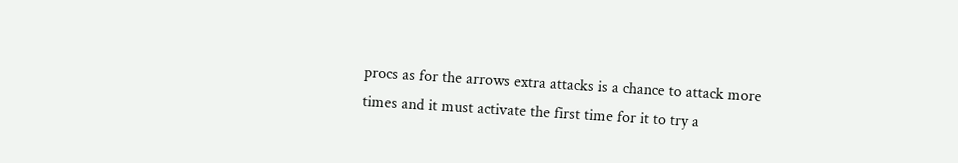procs as for the arrows extra attacks is a chance to attack more times and it must activate the first time for it to try a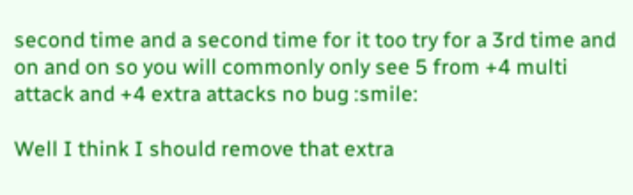second time and a second time for it too try for a 3rd time and on and on so you will commonly only see 5 from +4 multi attack and +4 extra attacks no bug :smile:

Well I think I should remove that extra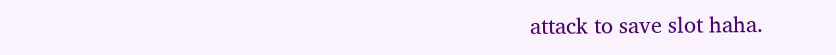attack to save slot haha.